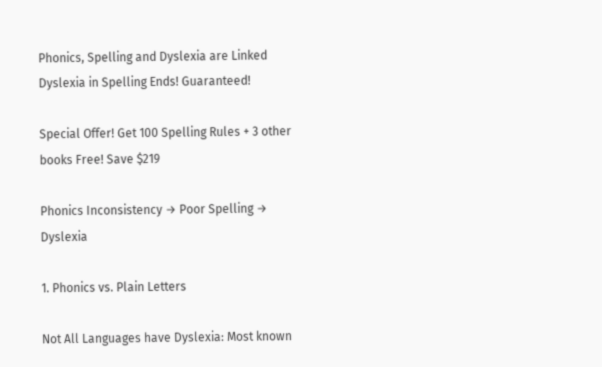Phonics, Spelling and Dyslexia are Linked
Dyslexia in Spelling Ends! Guaranteed!

Special Offer! Get 100 Spelling Rules + 3 other books Free! Save $219

Phonics Inconsistency → Poor Spelling → Dyslexia

1. Phonics vs. Plain Letters

Not All Languages have Dyslexia: Most known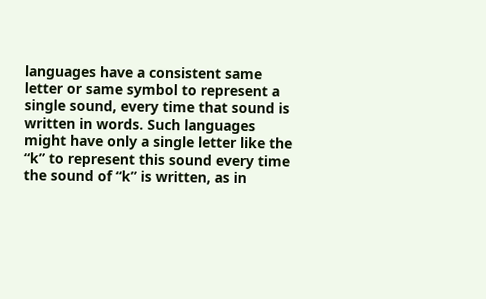languages have a consistent same letter or same symbol to represent a single sound, every time that sound is written in words. Such languages might have only a single letter like the “k” to represent this sound every time the sound of “k” is written, as in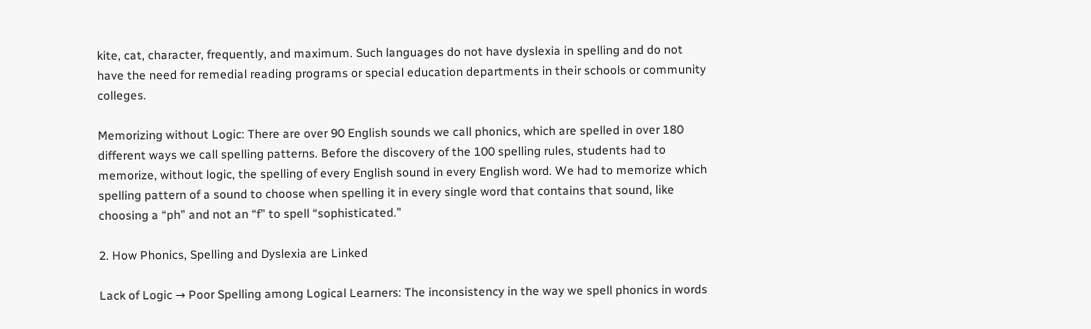kite, cat, character, frequently, and maximum. Such languages do not have dyslexia in spelling and do not have the need for remedial reading programs or special education departments in their schools or community colleges.

Memorizing without Logic: There are over 90 English sounds we call phonics, which are spelled in over 180 different ways we call spelling patterns. Before the discovery of the 100 spelling rules, students had to memorize, without logic, the spelling of every English sound in every English word. We had to memorize which spelling pattern of a sound to choose when spelling it in every single word that contains that sound, like choosing a “ph” and not an “f” to spell “sophisticated.”

2. How Phonics, Spelling and Dyslexia are Linked

Lack of Logic → Poor Spelling among Logical Learners: The inconsistency in the way we spell phonics in words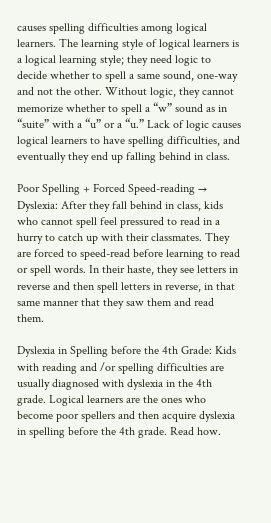causes spelling difficulties among logical learners. The learning style of logical learners is a logical learning style; they need logic to decide whether to spell a same sound, one-way and not the other. Without logic, they cannot memorize whether to spell a “w” sound as in “suite” with a “u” or a “u.” Lack of logic causes logical learners to have spelling difficulties, and eventually they end up falling behind in class.

Poor Spelling + Forced Speed-reading → Dyslexia: After they fall behind in class, kids who cannot spell feel pressured to read in a hurry to catch up with their classmates. They are forced to speed-read before learning to read or spell words. In their haste, they see letters in reverse and then spell letters in reverse, in that same manner that they saw them and read them.

Dyslexia in Spelling before the 4th Grade: Kids with reading and /or spelling difficulties are usually diagnosed with dyslexia in the 4th grade. Logical learners are the ones who become poor spellers and then acquire dyslexia in spelling before the 4th grade. Read how.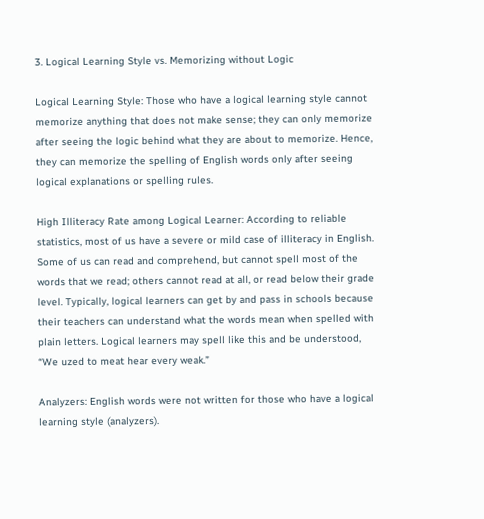3. Logical Learning Style vs. Memorizing without Logic

Logical Learning Style: Those who have a logical learning style cannot memorize anything that does not make sense; they can only memorize after seeing the logic behind what they are about to memorize. Hence, they can memorize the spelling of English words only after seeing logical explanations or spelling rules.

High Illiteracy Rate among Logical Learner: According to reliable statistics, most of us have a severe or mild case of illiteracy in English. Some of us can read and comprehend, but cannot spell most of the words that we read; others cannot read at all, or read below their grade level. Typically, logical learners can get by and pass in schools because their teachers can understand what the words mean when spelled with plain letters. Logical learners may spell like this and be understood, “We uzed to meat hear every weak.”

Analyzers: English words were not written for those who have a logical learning style (analyzers).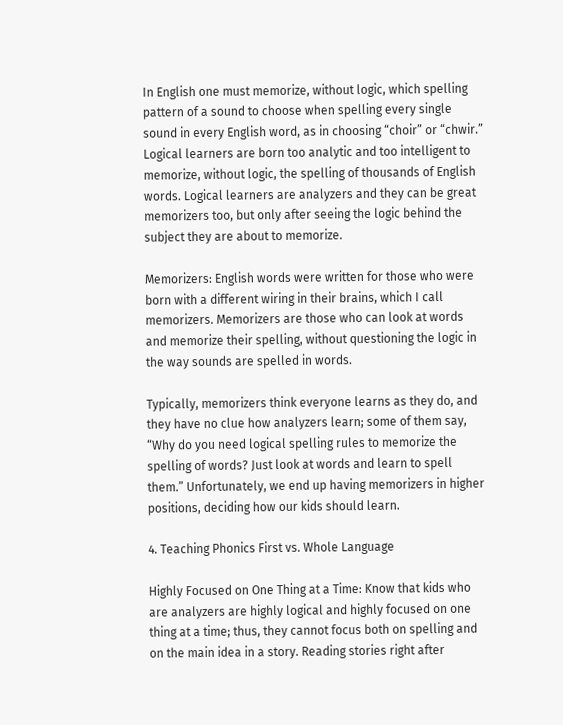In English one must memorize, without logic, which spelling pattern of a sound to choose when spelling every single sound in every English word, as in choosing “choir” or “chwir.” Logical learners are born too analytic and too intelligent to memorize, without logic, the spelling of thousands of English words. Logical learners are analyzers and they can be great memorizers too, but only after seeing the logic behind the subject they are about to memorize.

Memorizers: English words were written for those who were born with a different wiring in their brains, which I call memorizers. Memorizers are those who can look at words and memorize their spelling, without questioning the logic in the way sounds are spelled in words.

Typically, memorizers think everyone learns as they do, and they have no clue how analyzers learn; some of them say, “Why do you need logical spelling rules to memorize the spelling of words? Just look at words and learn to spell them.” Unfortunately, we end up having memorizers in higher positions, deciding how our kids should learn.

4. Teaching Phonics First vs. Whole Language

Highly Focused on One Thing at a Time: Know that kids who are analyzers are highly logical and highly focused on one thing at a time; thus, they cannot focus both on spelling and on the main idea in a story. Reading stories right after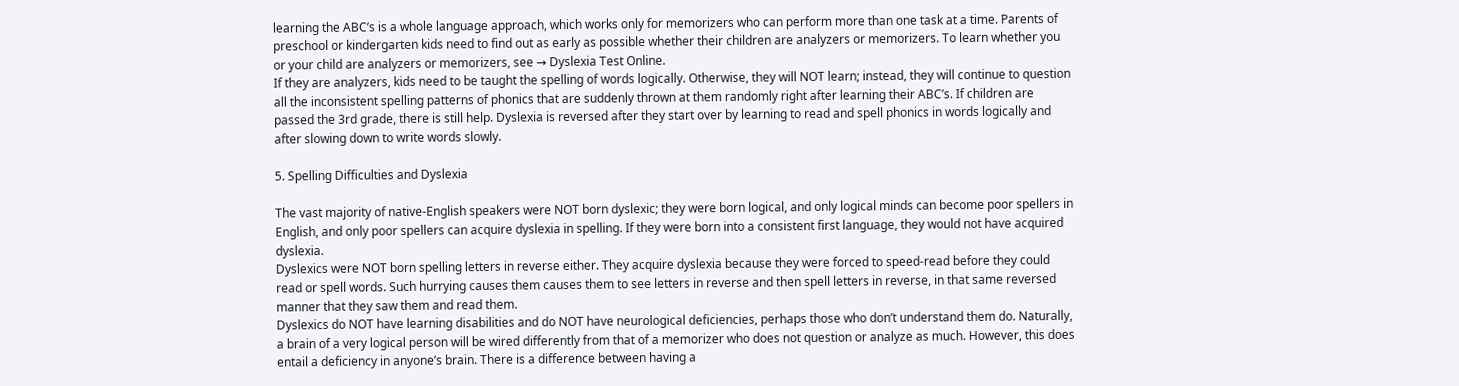learning the ABC’s is a whole language approach, which works only for memorizers who can perform more than one task at a time. Parents of preschool or kindergarten kids need to find out as early as possible whether their children are analyzers or memorizers. To learn whether you or your child are analyzers or memorizers, see → Dyslexia Test Online.
If they are analyzers, kids need to be taught the spelling of words logically. Otherwise, they will NOT learn; instead, they will continue to question all the inconsistent spelling patterns of phonics that are suddenly thrown at them randomly right after learning their ABC’s. If children are passed the 3rd grade, there is still help. Dyslexia is reversed after they start over by learning to read and spell phonics in words logically and after slowing down to write words slowly.

5. Spelling Difficulties and Dyslexia

The vast majority of native-English speakers were NOT born dyslexic; they were born logical, and only logical minds can become poor spellers in English, and only poor spellers can acquire dyslexia in spelling. If they were born into a consistent first language, they would not have acquired dyslexia.
Dyslexics were NOT born spelling letters in reverse either. They acquire dyslexia because they were forced to speed-read before they could read or spell words. Such hurrying causes them causes them to see letters in reverse and then spell letters in reverse, in that same reversed manner that they saw them and read them.
Dyslexics do NOT have learning disabilities and do NOT have neurological deficiencies, perhaps those who don’t understand them do. Naturally, a brain of a very logical person will be wired differently from that of a memorizer who does not question or analyze as much. However, this does entail a deficiency in anyone’s brain. There is a difference between having a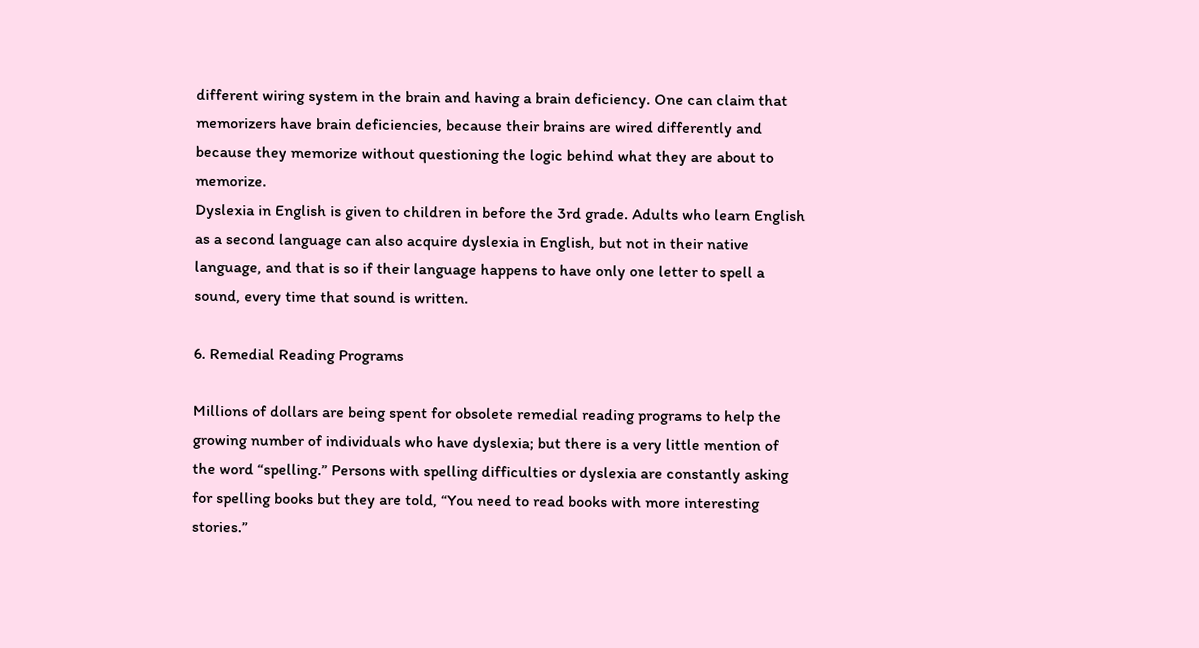different wiring system in the brain and having a brain deficiency. One can claim that memorizers have brain deficiencies, because their brains are wired differently and because they memorize without questioning the logic behind what they are about to memorize.
Dyslexia in English is given to children in before the 3rd grade. Adults who learn English as a second language can also acquire dyslexia in English, but not in their native language, and that is so if their language happens to have only one letter to spell a sound, every time that sound is written.

6. Remedial Reading Programs

Millions of dollars are being spent for obsolete remedial reading programs to help the growing number of individuals who have dyslexia; but there is a very little mention of the word “spelling.” Persons with spelling difficulties or dyslexia are constantly asking for spelling books but they are told, “You need to read books with more interesting stories.”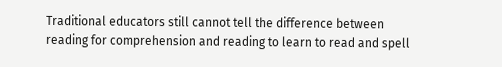Traditional educators still cannot tell the difference between reading for comprehension and reading to learn to read and spell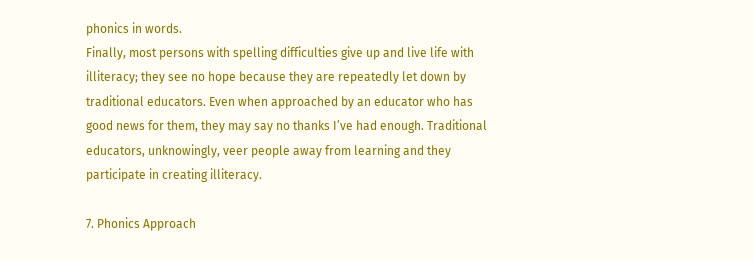phonics in words.
Finally, most persons with spelling difficulties give up and live life with illiteracy; they see no hope because they are repeatedly let down by traditional educators. Even when approached by an educator who has good news for them, they may say no thanks I’ve had enough. Traditional educators, unknowingly, veer people away from learning and they participate in creating illiteracy.

7. Phonics Approach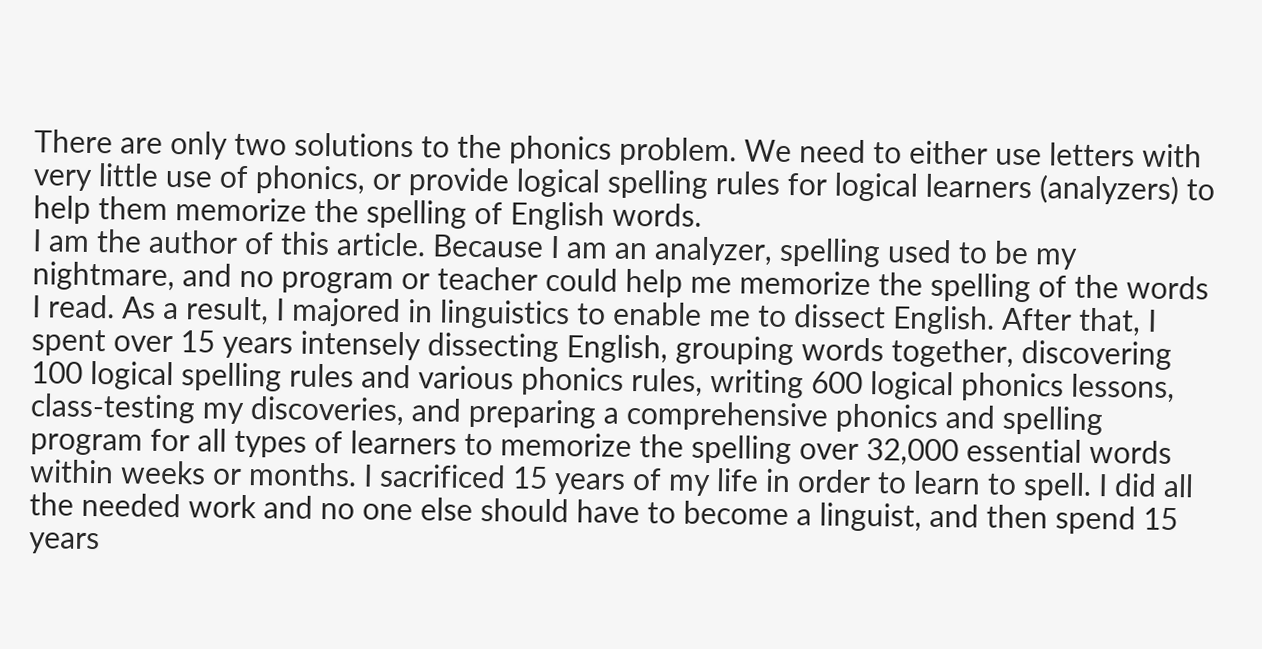There are only two solutions to the phonics problem. We need to either use letters with very little use of phonics, or provide logical spelling rules for logical learners (analyzers) to help them memorize the spelling of English words.
I am the author of this article. Because I am an analyzer, spelling used to be my nightmare, and no program or teacher could help me memorize the spelling of the words I read. As a result, I majored in linguistics to enable me to dissect English. After that, I spent over 15 years intensely dissecting English, grouping words together, discovering 100 logical spelling rules and various phonics rules, writing 600 logical phonics lessons, class-testing my discoveries, and preparing a comprehensive phonics and spelling program for all types of learners to memorize the spelling over 32,000 essential words within weeks or months. I sacrificed 15 years of my life in order to learn to spell. I did all the needed work and no one else should have to become a linguist, and then spend 15 years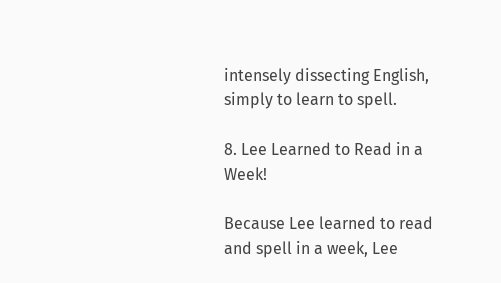intensely dissecting English, simply to learn to spell.

8. Lee Learned to Read in a Week!

Because Lee learned to read and spell in a week, Lee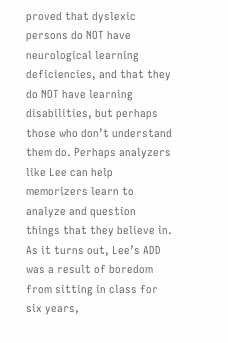proved that dyslexic persons do NOT have neurological learning deficiencies, and that they do NOT have learning disabilities, but perhaps those who don’t understand them do. Perhaps analyzers like Lee can help memorizers learn to analyze and question things that they believe in. As it turns out, Lee’s ADD was a result of boredom from sitting in class for six years,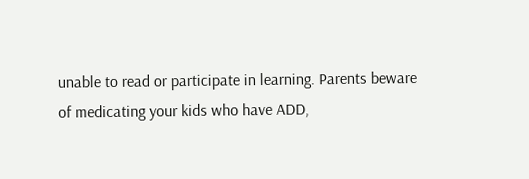unable to read or participate in learning. Parents beware of medicating your kids who have ADD,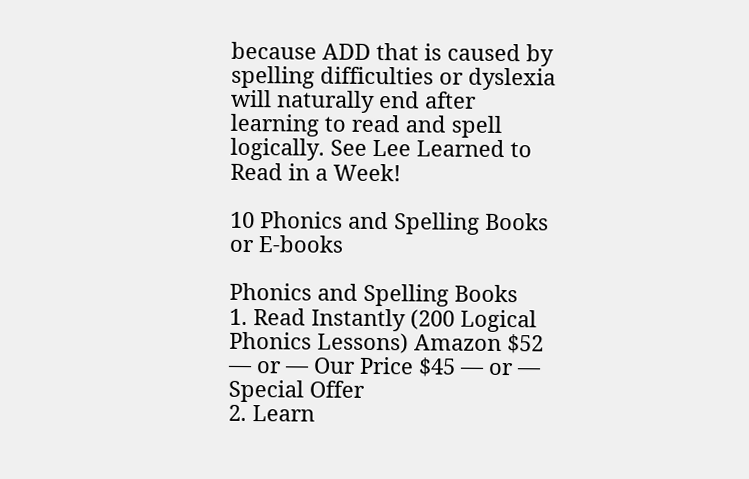because ADD that is caused by spelling difficulties or dyslexia will naturally end after learning to read and spell logically. See Lee Learned to Read in a Week!

10 Phonics and Spelling Books or E-books

Phonics and Spelling Books
1. Read Instantly (200 Logical Phonics Lessons) Amazon $52 — or — Our Price $45 — or — Special Offer
2. Learn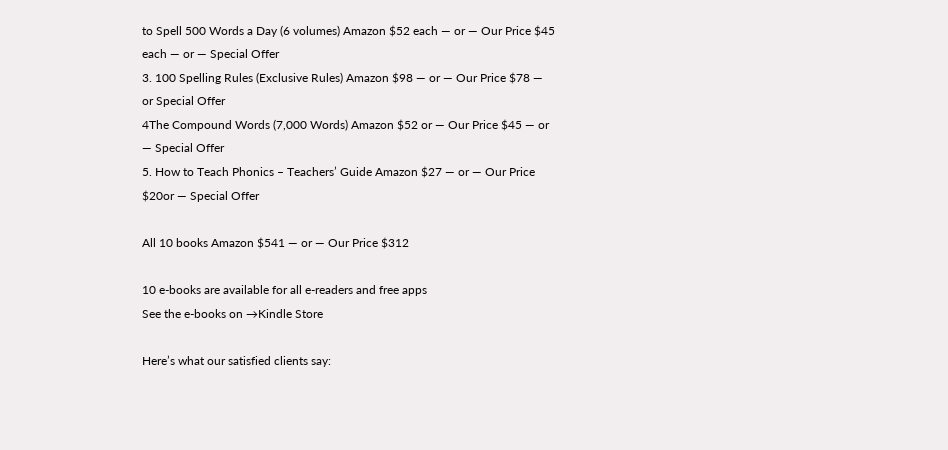to Spell 500 Words a Day (6 volumes) Amazon $52 each — or — Our Price $45 each — or — Special Offer
3. 100 Spelling Rules (Exclusive Rules) Amazon $98 — or — Our Price $78 — or Special Offer
4The Compound Words (7,000 Words) Amazon $52 or — Our Price $45 — or — Special Offer
5. How to Teach Phonics – Teachers’ Guide Amazon $27 — or — Our Price $20or — Special Offer

All 10 books Amazon $541 — or — Our Price $312

10 e-books are available for all e-readers and free apps
See the e-books on →Kindle Store

Here’s what our satisfied clients say: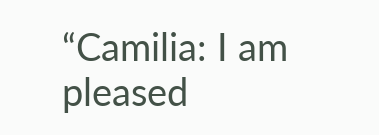“Camilia: I am pleased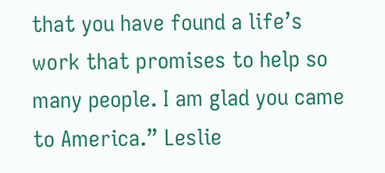that you have found a life’s work that promises to help so many people. I am glad you came to America.” Leslie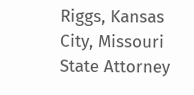Riggs, Kansas City, Missouri State Attorney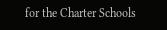for the Charter Schools